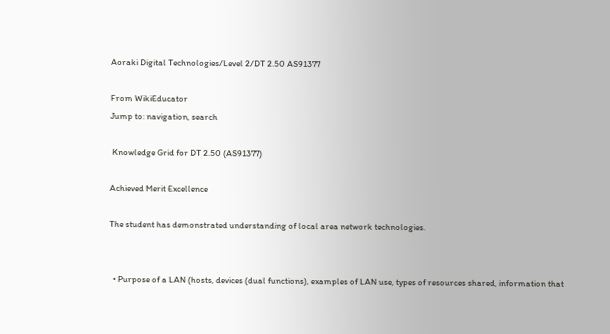Aoraki Digital Technologies/Level 2/DT 2.50 AS91377

From WikiEducator
Jump to: navigation, search

 Knowledge Grid for DT 2.50 (AS91377)

Achieved Merit Excellence

The student has demonstrated understanding of local area network technologies.


  • Purpose of a LAN (hosts, devices (dual functions), examples of LAN use, types of resources shared, information that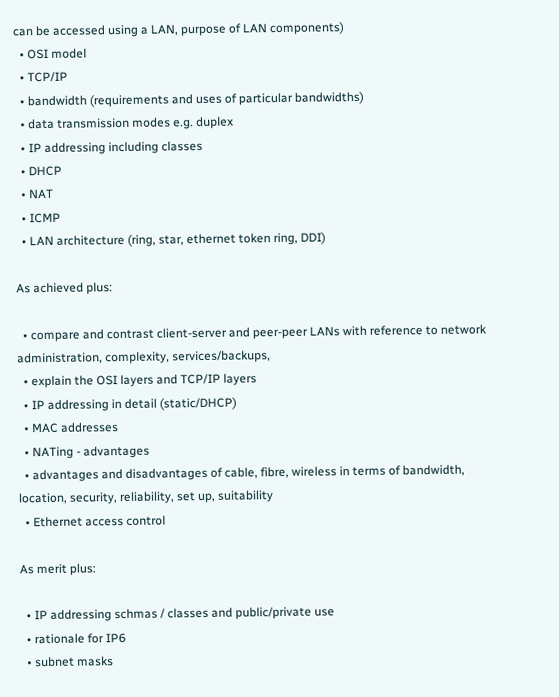can be accessed using a LAN, purpose of LAN components)
  • OSI model
  • TCP/IP
  • bandwidth (requirements and uses of particular bandwidths)
  • data transmission modes e.g. duplex
  • IP addressing including classes
  • DHCP
  • NAT
  • ICMP
  • LAN architecture (ring, star, ethernet token ring, DDI)

As achieved plus:

  • compare and contrast client-server and peer-peer LANs with reference to network administration, complexity, services/backups,
  • explain the OSI layers and TCP/IP layers
  • IP addressing in detail (static/DHCP)
  • MAC addresses
  • NATing - advantages
  • advantages and disadvantages of cable, fibre, wireless in terms of bandwidth, location, security, reliability, set up, suitability
  • Ethernet access control

As merit plus:

  • IP addressing schmas / classes and public/private use
  • rationale for IP6
  • subnet masks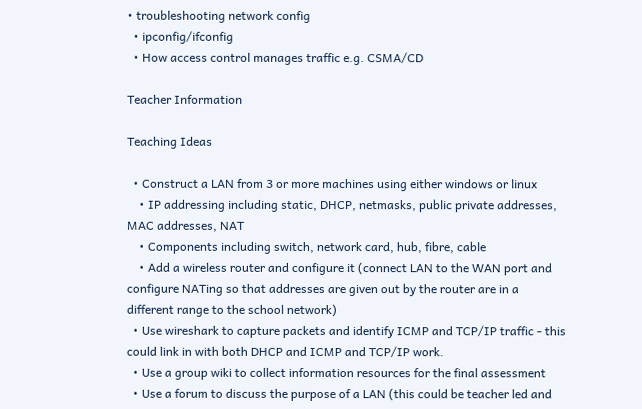• troubleshooting network config
  • ipconfig/ifconfig
  • How access control manages traffic e.g. CSMA/CD

Teacher Information

Teaching Ideas

  • Construct a LAN from 3 or more machines using either windows or linux
    • IP addressing including static, DHCP, netmasks, public private addresses, MAC addresses, NAT
    • Components including switch, network card, hub, fibre, cable
    • Add a wireless router and configure it (connect LAN to the WAN port and configure NATing so that addresses are given out by the router are in a different range to the school network)
  • Use wireshark to capture packets and identify ICMP and TCP/IP traffic - this could link in with both DHCP and ICMP and TCP/IP work.
  • Use a group wiki to collect information resources for the final assessment
  • Use a forum to discuss the purpose of a LAN (this could be teacher led and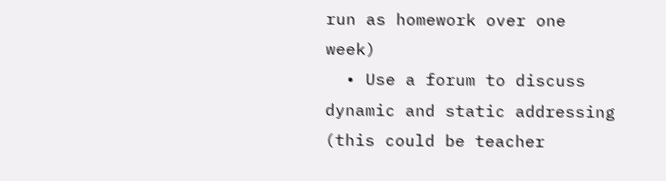run as homework over one week)
  • Use a forum to discuss dynamic and static addressing (this could be teacher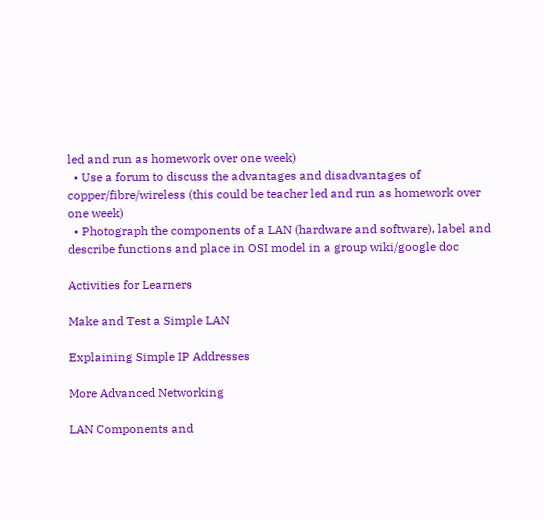led and run as homework over one week)
  • Use a forum to discuss the advantages and disadvantages of copper/fibre/wireless (this could be teacher led and run as homework over one week)
  • Photograph the components of a LAN (hardware and software), label and describe functions and place in OSI model in a group wiki/google doc

Activities for Learners

Make and Test a Simple LAN

Explaining Simple IP Addresses

More Advanced Networking

LAN Components and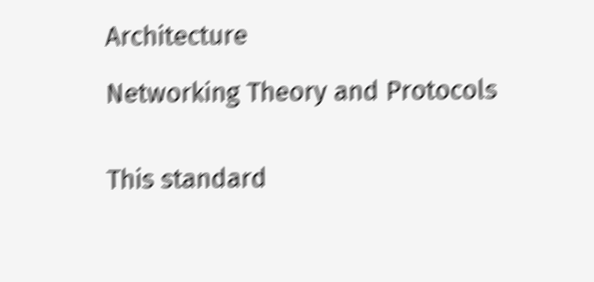Architecture

Networking Theory and Protocols


This standard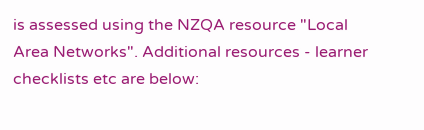is assessed using the NZQA resource "Local Area Networks". Additional resources - learner checklists etc are below: